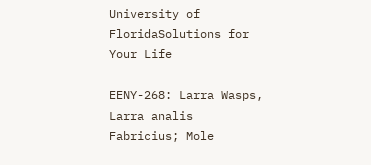University of FloridaSolutions for Your Life

EENY-268: Larra Wasps, Larra analis Fabricius; Mole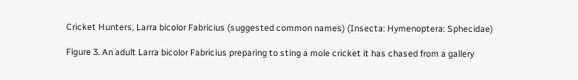Cricket Hunters, Larra bicolor Fabricius (suggested common names) (Insecta: Hymenoptera: Sphecidae)

Figure 3. An adult Larra bicolor Fabricius preparing to sting a mole cricket it has chased from a gallery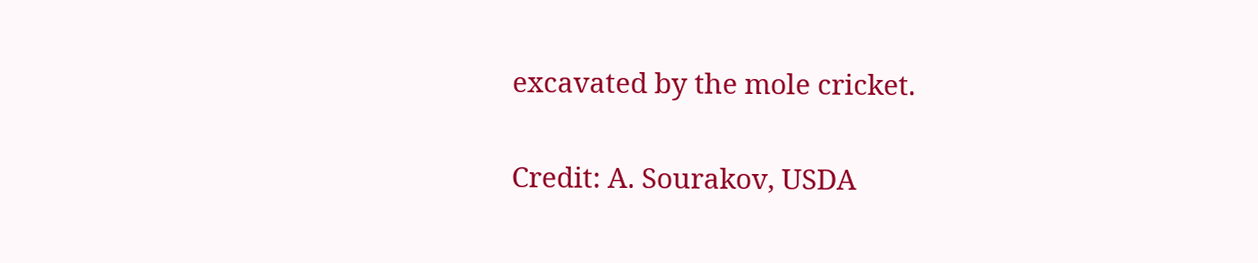excavated by the mole cricket.

Credit: A. Sourakov, USDA